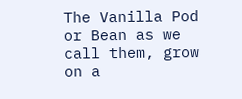The Vanilla Pod or Bean as we call them, grow on a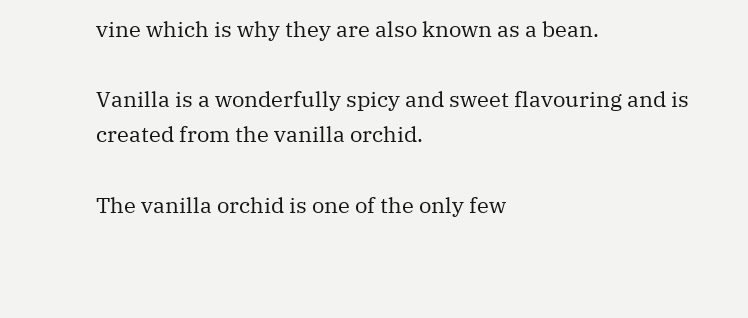vine which is why they are also known as a bean.

Vanilla is a wonderfully spicy and sweet flavouring and is created from the vanilla orchid.

The vanilla orchid is one of the only few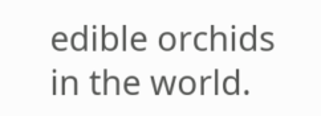edible orchids in the world.